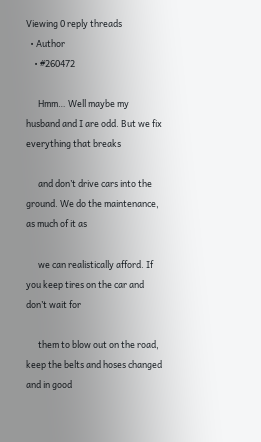Viewing 0 reply threads
  • Author
    • #260472

      Hmm… Well maybe my husband and I are odd. But we fix everything that breaks

      and don’t drive cars into the ground. We do the maintenance, as much of it as

      we can realistically afford. If you keep tires on the car and don’t wait for

      them to blow out on the road, keep the belts and hoses changed and in good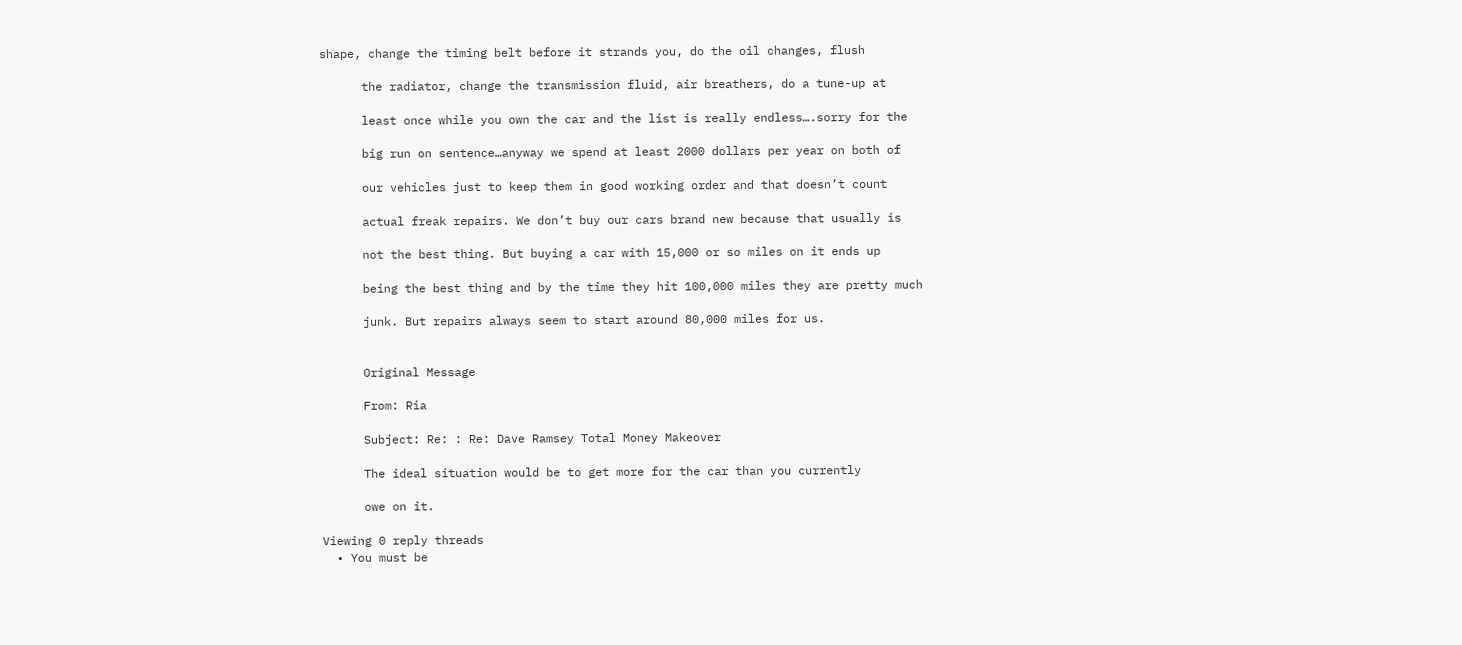shape, change the timing belt before it strands you, do the oil changes, flush

      the radiator, change the transmission fluid, air breathers, do a tune-up at

      least once while you own the car and the list is really endless….sorry for the

      big run on sentence…anyway we spend at least 2000 dollars per year on both of

      our vehicles just to keep them in good working order and that doesn’t count

      actual freak repairs. We don’t buy our cars brand new because that usually is

      not the best thing. But buying a car with 15,000 or so miles on it ends up

      being the best thing and by the time they hit 100,000 miles they are pretty much

      junk. But repairs always seem to start around 80,000 miles for us.


      Original Message

      From: Ria

      Subject: Re: : Re: Dave Ramsey Total Money Makeover

      The ideal situation would be to get more for the car than you currently

      owe on it.

Viewing 0 reply threads
  • You must be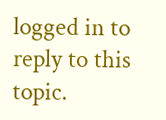logged in to reply to this topic.